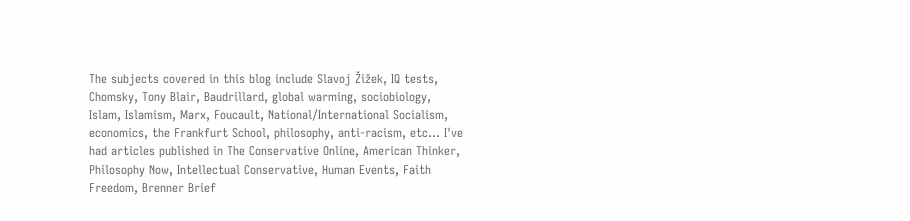The subjects covered in this blog include Slavoj Žižek, IQ tests, Chomsky, Tony Blair, Baudrillard, global warming, sociobiology, Islam, Islamism, Marx, Foucault, National/International Socialism, economics, the Frankfurt School, philosophy, anti-racism, etc... I've had articles published in The Conservative Online, American Thinker, Philosophy Now, Intellectual Conservative, Human Events, Faith Freedom, Brenner Brief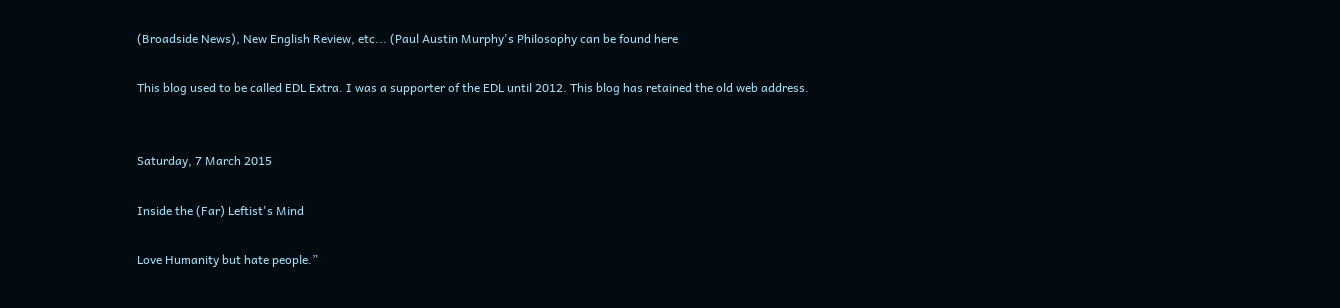(Broadside News), New English Review, etc... (Paul Austin Murphy's Philosophy can be found here

This blog used to be called EDL Extra. I was a supporter of the EDL until 2012. This blog has retained the old web address.


Saturday, 7 March 2015

Inside the (Far) Leftist's Mind

Love Humanity but hate people.”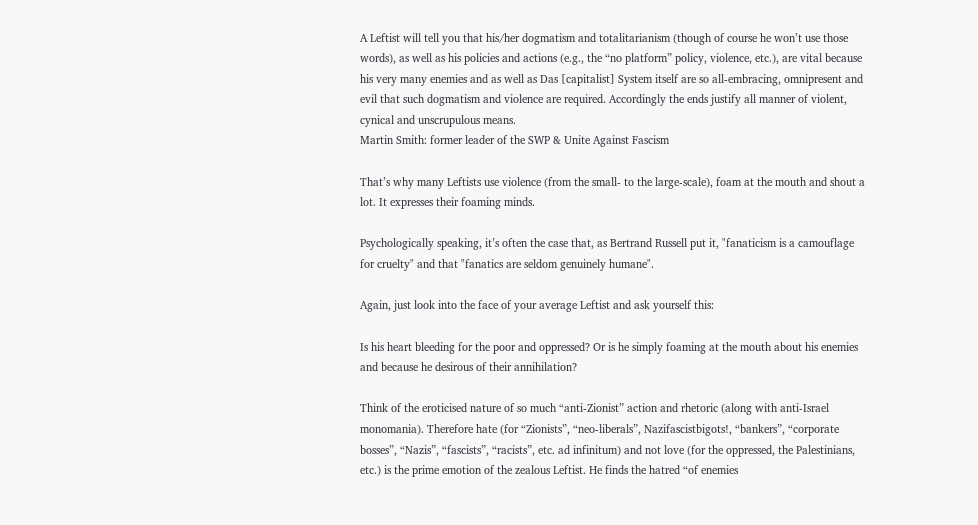A Leftist will tell you that his/her dogmatism and totalitarianism (though of course he won’t use those words), as well as his policies and actions (e.g., the “no platform” policy, violence, etc.), are vital because his very many enemies and as well as Das [capitalist] System itself are so all-embracing, omnipresent and evil that such dogmatism and violence are required. Accordingly the ends justify all manner of violent, cynical and unscrupulous means.
Martin Smith: former leader of the SWP & Unite Against Fascism

That’s why many Leftists use violence (from the small- to the large-scale), foam at the mouth and shout a lot. It expresses their foaming minds.

Psychologically speaking, it’s often the case that, as Bertrand Russell put it, "fanaticism is a camouflage for cruelty" and that "fanatics are seldom genuinely humane".

Again, just look into the face of your average Leftist and ask yourself this:

Is his heart bleeding for the poor and oppressed? Or is he simply foaming at the mouth about his enemies and because he desirous of their annihilation?

Think of the eroticised nature of so much “anti-Zionist” action and rhetoric (along with anti-Israel monomania). Therefore hate (for “Zionists”, “neo-liberals”, Nazifascistbigots!, “bankers”, “corporate bosses”, “Nazis”, “fascists”, “racists”, etc. ad infinitum) and not love (for the oppressed, the Palestinians, etc.) is the prime emotion of the zealous Leftist. He finds the hatred “of enemies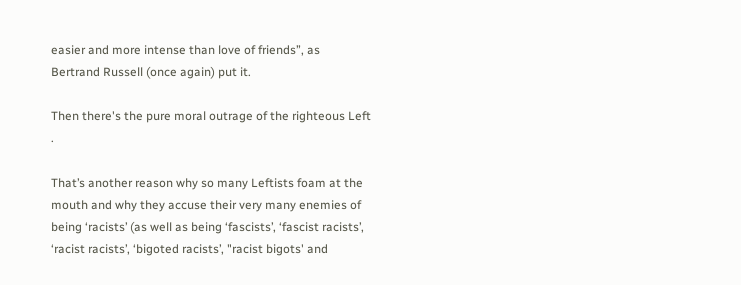easier and more intense than love of friends”, as Bertrand Russell (once again) put it.

Then there's the pure moral outrage of the righteous Left .

That’s another reason why so many Leftists foam at the mouth and why they accuse their very many enemies of being ‘racists’ (as well as being ‘fascists’, ‘fascist racists’, ‘racist racists’, ‘bigoted racists’, "racist bigots' and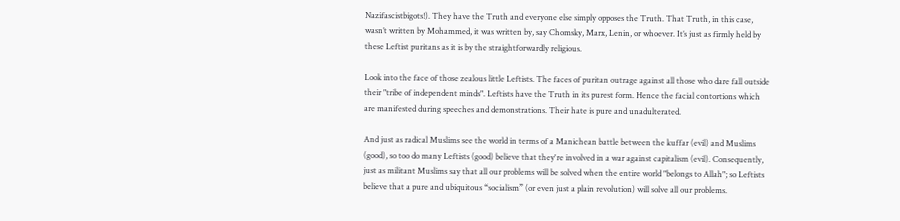Nazifascistbigots!). They have the Truth and everyone else simply opposes the Truth. That Truth, in this case, wasn’t written by Mohammed, it was written by, say Chomsky, Marx, Lenin, or whoever. It’s just as firmly held by these Leftist puritans as it is by the straightforwardly religious.

Look into the face of those zealous little Leftists. The faces of puritan outrage against all those who dare fall outside their "tribe of independent minds". Leftists have the Truth in its purest form. Hence the facial contortions which are manifested during speeches and demonstrations. Their hate is pure and unadulterated.

And just as radical Muslims see the world in terms of a Manichean battle between the kuffar (evil) and Muslims (good), so too do many Leftists (good) believe that they're involved in a war against capitalism (evil). Consequently, just as militant Muslims say that all our problems will be solved when the entire world "belongs to Allah"; so Leftists believe that a pure and ubiquitous “socialism” (or even just a plain revolution) will solve all our problems.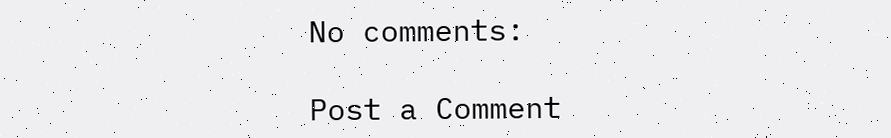No comments:

Post a Comment